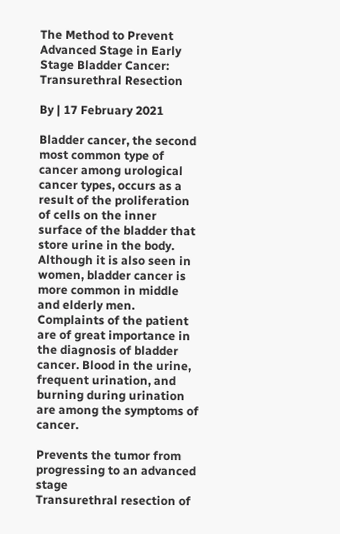The Method to Prevent Advanced Stage in Early Stage Bladder Cancer: Transurethral Resection

By | 17 February 2021

Bladder cancer, the second most common type of cancer among urological cancer types, occurs as a result of the proliferation of cells on the inner surface of the bladder that store urine in the body. Although it is also seen in women, bladder cancer is more common in middle and elderly men. Complaints of the patient are of great importance in the diagnosis of bladder cancer. Blood in the urine, frequent urination, and burning during urination are among the symptoms of cancer.

Prevents the tumor from progressing to an advanced stage
Transurethral resection of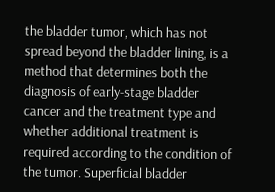the bladder tumor, which has not spread beyond the bladder lining, is a method that determines both the diagnosis of early-stage bladder cancer and the treatment type and whether additional treatment is required according to the condition of the tumor. Superficial bladder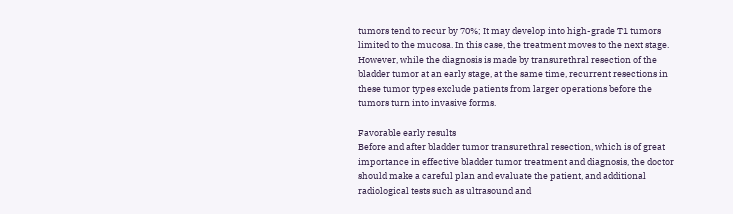tumors tend to recur by 70%; It may develop into high-grade T1 tumors limited to the mucosa. In this case, the treatment moves to the next stage. However, while the diagnosis is made by transurethral resection of the bladder tumor at an early stage, at the same time, recurrent resections in these tumor types exclude patients from larger operations before the tumors turn into invasive forms.

Favorable early results
Before and after bladder tumor transurethral resection, which is of great importance in effective bladder tumor treatment and diagnosis, the doctor should make a careful plan and evaluate the patient, and additional radiological tests such as ultrasound and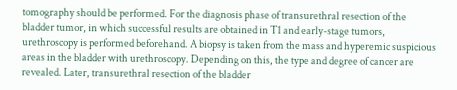tomography should be performed. For the diagnosis phase of transurethral resection of the bladder tumor, in which successful results are obtained in T1 and early-stage tumors, urethroscopy is performed beforehand. A biopsy is taken from the mass and hyperemic suspicious areas in the bladder with urethroscopy. Depending on this, the type and degree of cancer are revealed. Later, transurethral resection of the bladder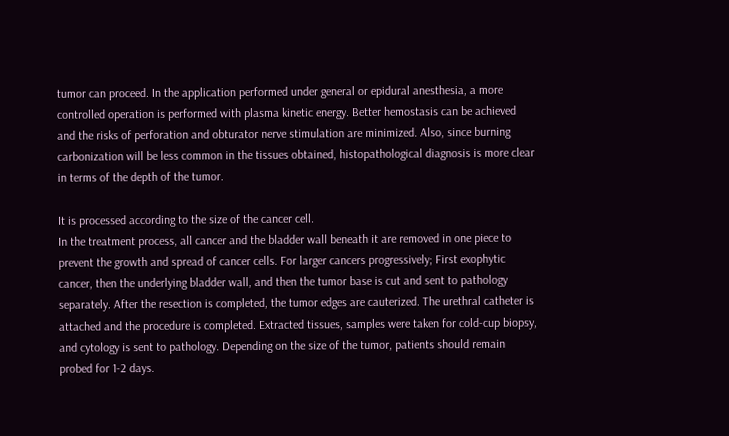tumor can proceed. In the application performed under general or epidural anesthesia, a more controlled operation is performed with plasma kinetic energy. Better hemostasis can be achieved and the risks of perforation and obturator nerve stimulation are minimized. Also, since burning carbonization will be less common in the tissues obtained, histopathological diagnosis is more clear in terms of the depth of the tumor.

It is processed according to the size of the cancer cell.
In the treatment process, all cancer and the bladder wall beneath it are removed in one piece to prevent the growth and spread of cancer cells. For larger cancers progressively; First exophytic cancer, then the underlying bladder wall, and then the tumor base is cut and sent to pathology separately. After the resection is completed, the tumor edges are cauterized. The urethral catheter is attached and the procedure is completed. Extracted tissues, samples were taken for cold-cup biopsy, and cytology is sent to pathology. Depending on the size of the tumor, patients should remain probed for 1-2 days.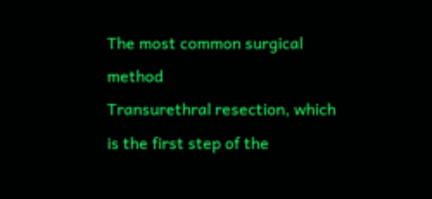The most common surgical method
Transurethral resection, which is the first step of the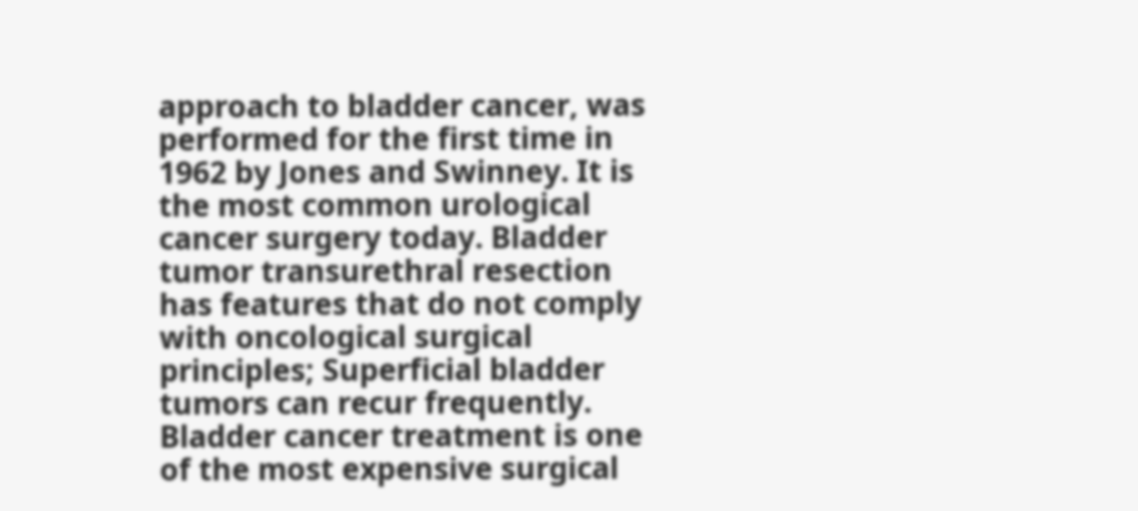approach to bladder cancer, was performed for the first time in 1962 by Jones and Swinney. It is the most common urological cancer surgery today. Bladder tumor transurethral resection has features that do not comply with oncological surgical principles; Superficial bladder tumors can recur frequently. Bladder cancer treatment is one of the most expensive surgical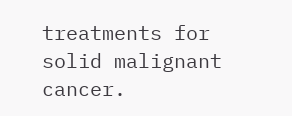treatments for solid malignant cancer.